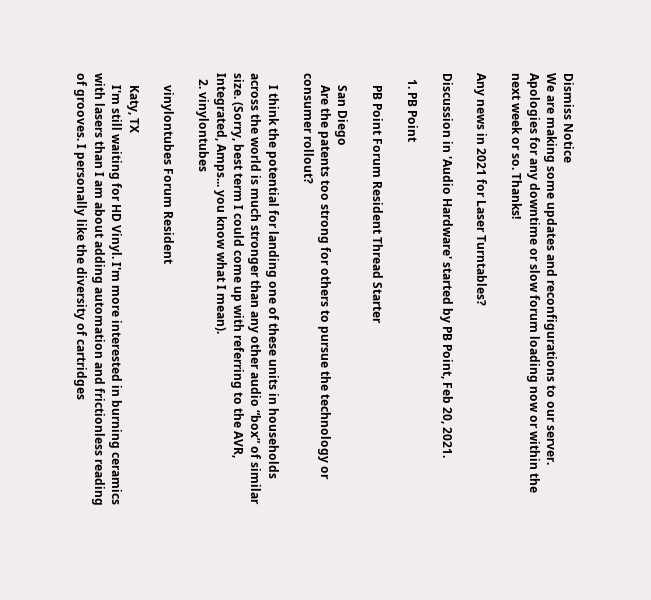Dismiss Notice
We are making some updates and reconfigurations to our server. Apologies for any downtime or slow forum loading now or within the next week or so. Thanks!

Any news in 2021 for Laser Turntables?

Discussion in 'Audio Hardware' started by PB Point, Feb 20, 2021.

  1. PB Point

    PB Point Forum Resident Thread Starter

    San Diego
    Are the patents too strong for others to pursue the technology or consumer rollout?

    I think the potential for landing one of these units in households across the world is much stronger than any other audio “box” of similar size. (Sorry, best term I could come up with referring to the AVR, Integrated, Amps... you know what I mean).
  2. vinylontubes

    vinylontubes Forum Resident

    Katy, TX
    I'm still waiting for HD Vinyl. I'm more interested in burning ceramics with lasers than I am about adding automation and frictionless reading of grooves. I personally like the diversity of cartridges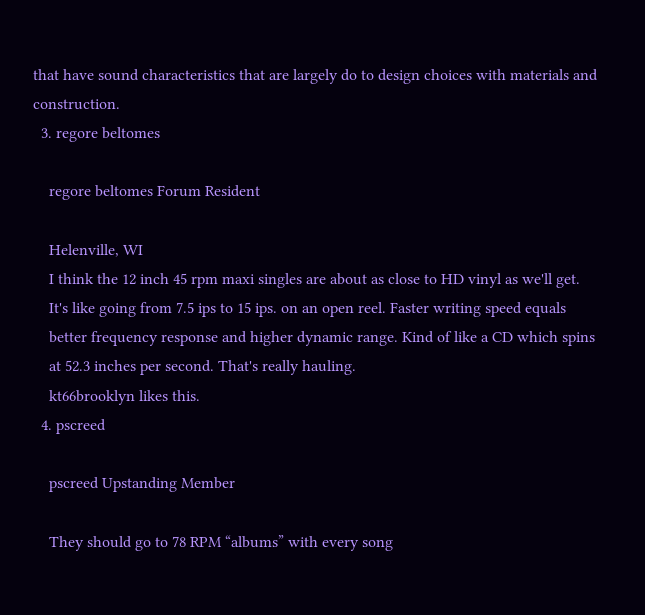that have sound characteristics that are largely do to design choices with materials and construction.
  3. regore beltomes

    regore beltomes Forum Resident

    Helenville, WI
    I think the 12 inch 45 rpm maxi singles are about as close to HD vinyl as we'll get.
    It's like going from 7.5 ips to 15 ips. on an open reel. Faster writing speed equals
    better frequency response and higher dynamic range. Kind of like a CD which spins
    at 52.3 inches per second. That's really hauling.
    kt66brooklyn likes this.
  4. pscreed

    pscreed Upstanding Member

    They should go to 78 RPM “albums” with every song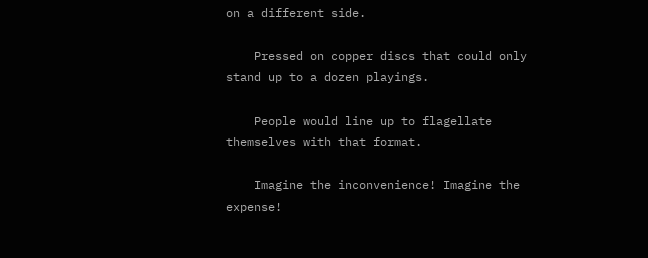on a different side.

    Pressed on copper discs that could only stand up to a dozen playings.

    People would line up to flagellate themselves with that format.

    Imagine the inconvenience! Imagine the expense!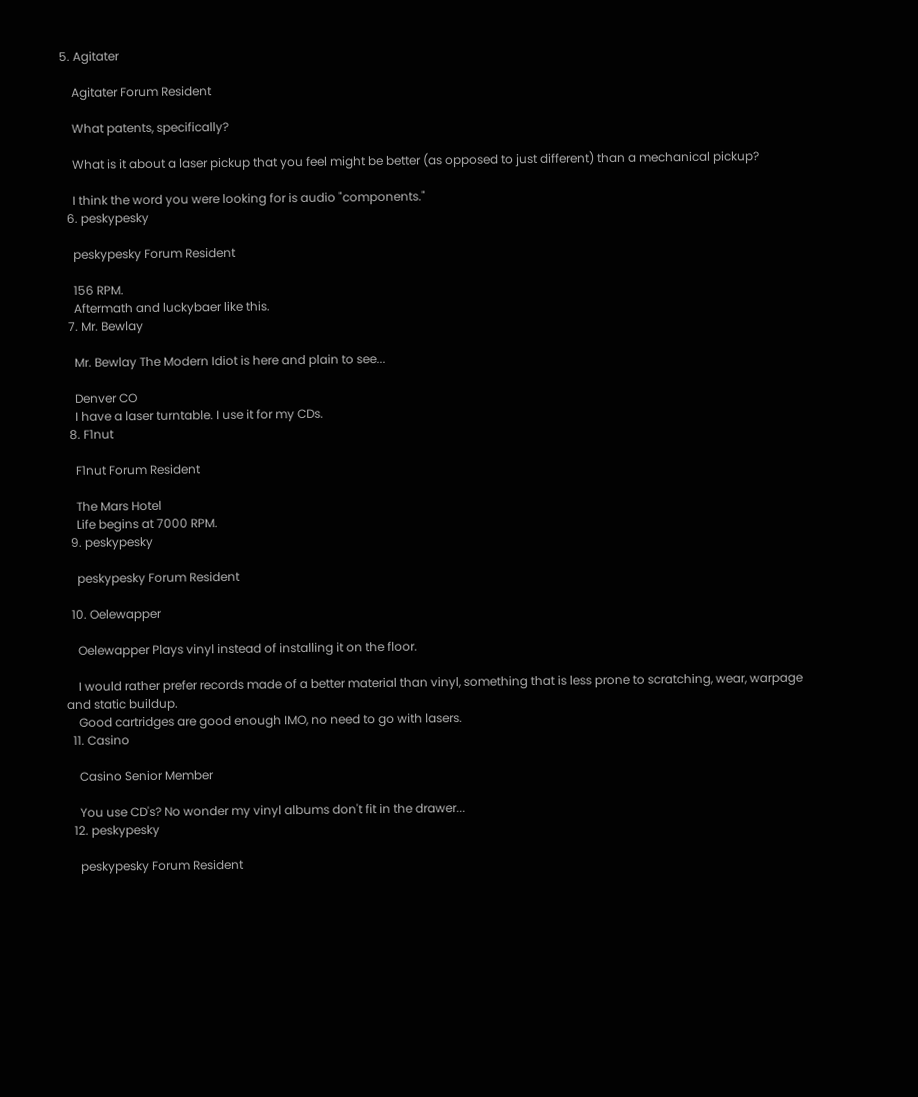5. Agitater

    Agitater Forum Resident

    What patents, specifically?

    What is it about a laser pickup that you feel might be better (as opposed to just different) than a mechanical pickup?

    I think the word you were looking for is audio "components."
  6. peskypesky

    peskypesky Forum Resident

    156 RPM.
    Aftermath and luckybaer like this.
  7. Mr. Bewlay

    Mr. Bewlay The Modern Idiot is here and plain to see...

    Denver CO
    I have a laser turntable. I use it for my CDs.
  8. F1nut

    F1nut Forum Resident

    The Mars Hotel
    Life begins at 7000 RPM.
  9. peskypesky

    peskypesky Forum Resident

  10. Oelewapper

    Oelewapper Plays vinyl instead of installing it on the floor.

    I would rather prefer records made of a better material than vinyl, something that is less prone to scratching, wear, warpage and static buildup.
    Good cartridges are good enough IMO, no need to go with lasers.
  11. Casino

    Casino Senior Member

    You use CD's? No wonder my vinyl albums don't fit in the drawer...
  12. peskypesky

    peskypesky Forum Resident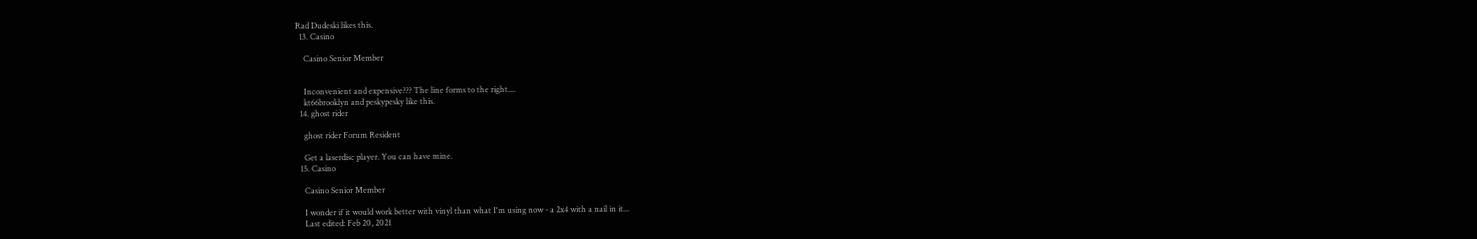Rad Dudeski likes this.
  13. Casino

    Casino Senior Member


    Inconvenient and expensive??? The line forms to the right....
    kt66brooklyn and peskypesky like this.
  14. ghost rider

    ghost rider Forum Resident

    Get a laserdisc player. You can have mine.
  15. Casino

    Casino Senior Member

    I wonder if it would work better with vinyl than what I'm using now - a 2x4 with a nail in it...
    Last edited: Feb 20, 2021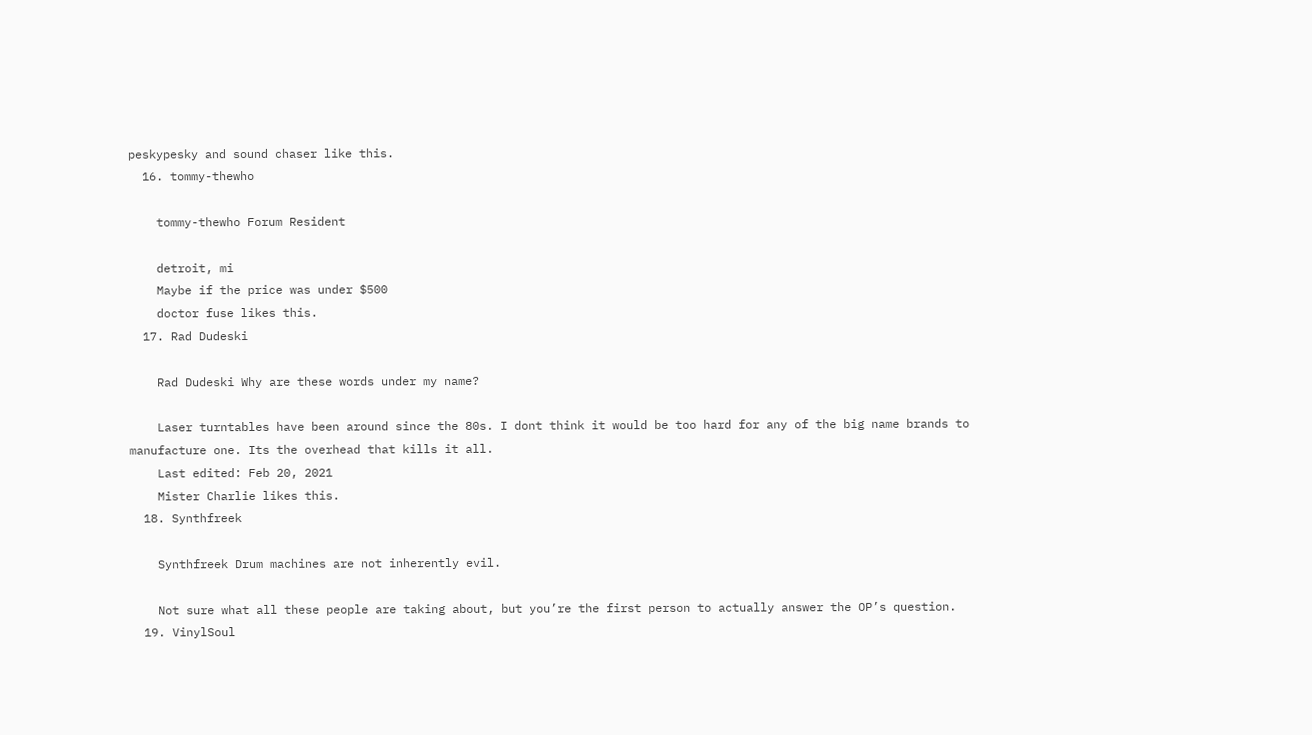peskypesky and sound chaser like this.
  16. tommy-thewho

    tommy-thewho Forum Resident

    detroit, mi
    Maybe if the price was under $500
    doctor fuse likes this.
  17. Rad Dudeski

    Rad Dudeski Why are these words under my name?

    Laser turntables have been around since the 80s. I dont think it would be too hard for any of the big name brands to manufacture one. Its the overhead that kills it all.
    Last edited: Feb 20, 2021
    Mister Charlie likes this.
  18. Synthfreek

    Synthfreek Drum machines are not inherently evil.

    Not sure what all these people are taking about, but you’re the first person to actually answer the OP’s question.
  19. VinylSoul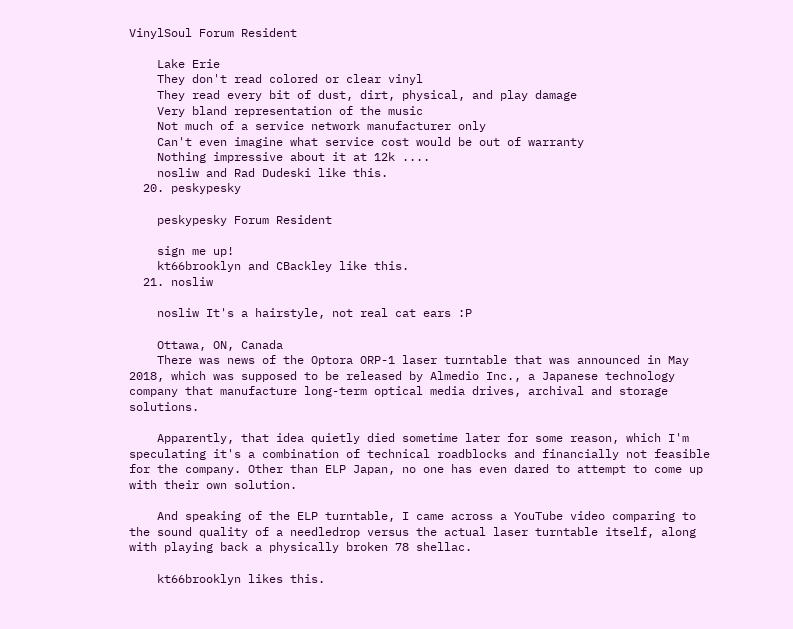VinylSoul Forum Resident

    Lake Erie
    They don't read colored or clear vinyl
    They read every bit of dust, dirt, physical, and play damage
    Very bland representation of the music
    Not much of a service network manufacturer only
    Can't even imagine what service cost would be out of warranty
    Nothing impressive about it at 12k ....
    nosliw and Rad Dudeski like this.
  20. peskypesky

    peskypesky Forum Resident

    sign me up!
    kt66brooklyn and CBackley like this.
  21. nosliw

    nosliw It's a hairstyle, not real cat ears :P

    Ottawa, ON, Canada
    There was news of the Optora ORP-1 laser turntable that was announced in May 2018, which was supposed to be released by Almedio Inc., a Japanese technology company that manufacture long-term optical media drives, archival and storage solutions.

    Apparently, that idea quietly died sometime later for some reason, which I'm speculating it's a combination of technical roadblocks and financially not feasible for the company. Other than ELP Japan, no one has even dared to attempt to come up with their own solution.

    And speaking of the ELP turntable, I came across a YouTube video comparing to the sound quality of a needledrop versus the actual laser turntable itself, along with playing back a physically broken 78 shellac.

    kt66brooklyn likes this.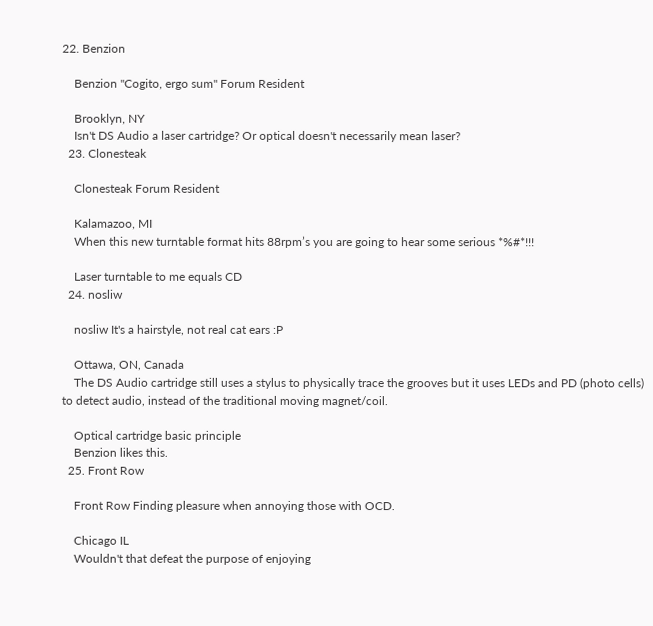22. Benzion

    Benzion "Cogito, ergo sum" Forum Resident

    Brooklyn, NY
    Isn't DS Audio a laser cartridge? Or optical doesn't necessarily mean laser?
  23. Clonesteak

    Clonesteak Forum Resident

    Kalamazoo, MI
    When this new turntable format hits 88rpm’s you are going to hear some serious *%#*!!!

    Laser turntable to me equals CD
  24. nosliw

    nosliw It's a hairstyle, not real cat ears :P

    Ottawa, ON, Canada
    The DS Audio cartridge still uses a stylus to physically trace the grooves but it uses LEDs and PD (photo cells) to detect audio, instead of the traditional moving magnet/coil.

    Optical cartridge basic principle
    Benzion likes this.
  25. Front Row

    Front Row Finding pleasure when annoying those with OCD.

    Chicago IL
    Wouldn't that defeat the purpose of enjoying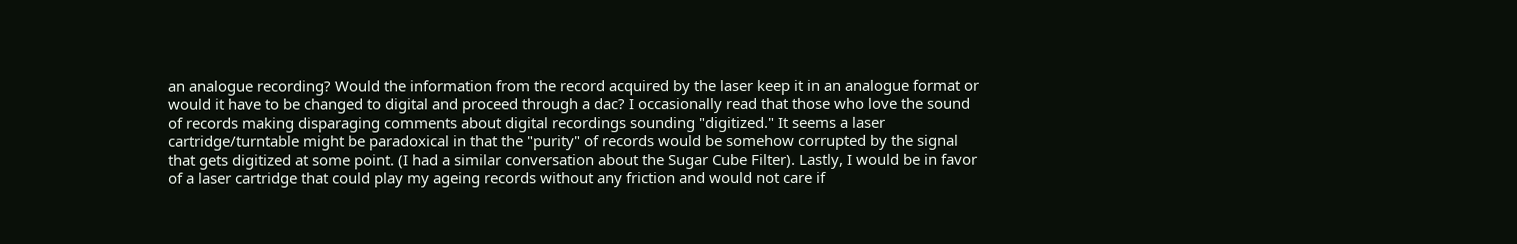an analogue recording? Would the information from the record acquired by the laser keep it in an analogue format or would it have to be changed to digital and proceed through a dac? I occasionally read that those who love the sound of records making disparaging comments about digital recordings sounding "digitized." It seems a laser cartridge/turntable might be paradoxical in that the "purity" of records would be somehow corrupted by the signal that gets digitized at some point. (I had a similar conversation about the Sugar Cube Filter). Lastly, I would be in favor of a laser cartridge that could play my ageing records without any friction and would not care if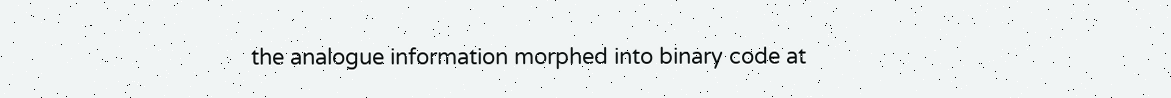the analogue information morphed into binary code at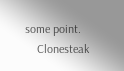some point.
    Clonesteak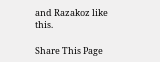and Razakoz like this.

Share This Page